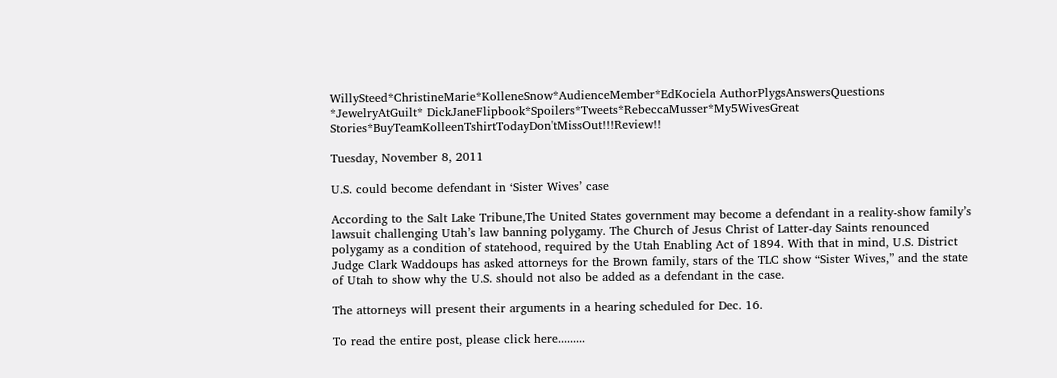WillySteed*ChristineMarie*KolleneSnow*AudienceMember*EdKociela AuthorPlygsAnswersQuestions *JewelryAtGuilt* DickJaneFlipbook*Spoilers*Tweets*RebeccaMusser*My5WivesGreat Stories*BuyTeamKolleenTshirtTodayDon'tMissOut!!!Review!!

Tuesday, November 8, 2011

U.S. could become defendant in ‘Sister Wives’ case

According to the Salt Lake Tribune,The United States government may become a defendant in a reality-show family’s lawsuit challenging Utah’s law banning polygamy. The Church of Jesus Christ of Latter-day Saints renounced polygamy as a condition of statehood, required by the Utah Enabling Act of 1894. With that in mind, U.S. District Judge Clark Waddoups has asked attorneys for the Brown family, stars of the TLC show “Sister Wives,” and the state of Utah to show why the U.S. should not also be added as a defendant in the case.

The attorneys will present their arguments in a hearing scheduled for Dec. 16.

To read the entire post, please click here.........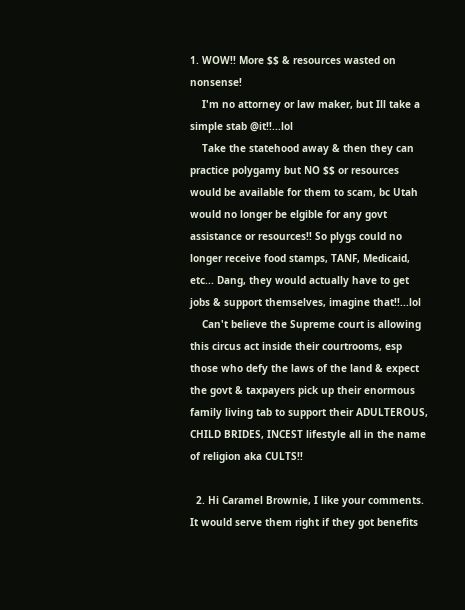1. WOW!! More $$ & resources wasted on nonsense!
    I'm no attorney or law maker, but Ill take a simple stab @it!!...lol
    Take the statehood away & then they can practice polygamy but NO $$ or resources would be available for them to scam, bc Utah would no longer be elgible for any govt assistance or resources!! So plygs could no longer receive food stamps, TANF, Medicaid, etc... Dang, they would actually have to get jobs & support themselves, imagine that!!...lol
    Can't believe the Supreme court is allowing this circus act inside their courtrooms, esp those who defy the laws of the land & expect the govt & taxpayers pick up their enormous family living tab to support their ADULTEROUS, CHILD BRIDES, INCEST lifestyle all in the name of religion aka CULTS!!

  2. Hi Caramel Brownie, I like your comments. It would serve them right if they got benefits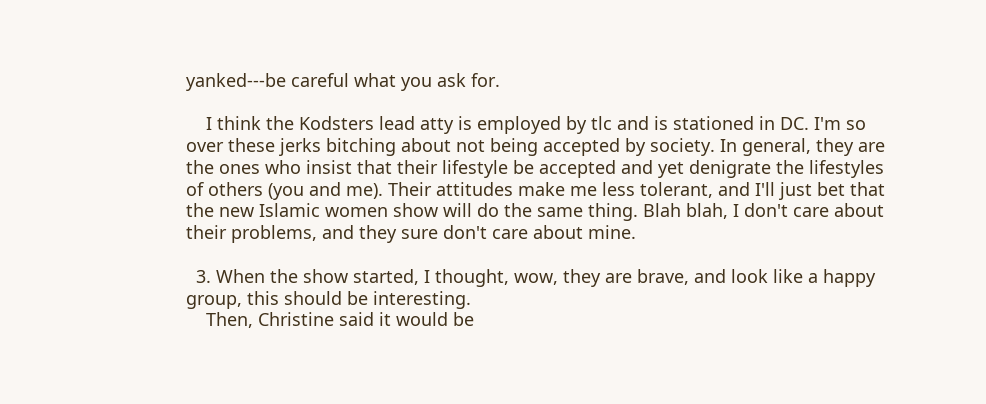yanked---be careful what you ask for.

    I think the Kodsters lead atty is employed by tlc and is stationed in DC. I'm so over these jerks bitching about not being accepted by society. In general, they are the ones who insist that their lifestyle be accepted and yet denigrate the lifestyles of others (you and me). Their attitudes make me less tolerant, and I'll just bet that the new Islamic women show will do the same thing. Blah blah, I don't care about their problems, and they sure don't care about mine.

  3. When the show started, I thought, wow, they are brave, and look like a happy group, this should be interesting.
    Then, Christine said it would be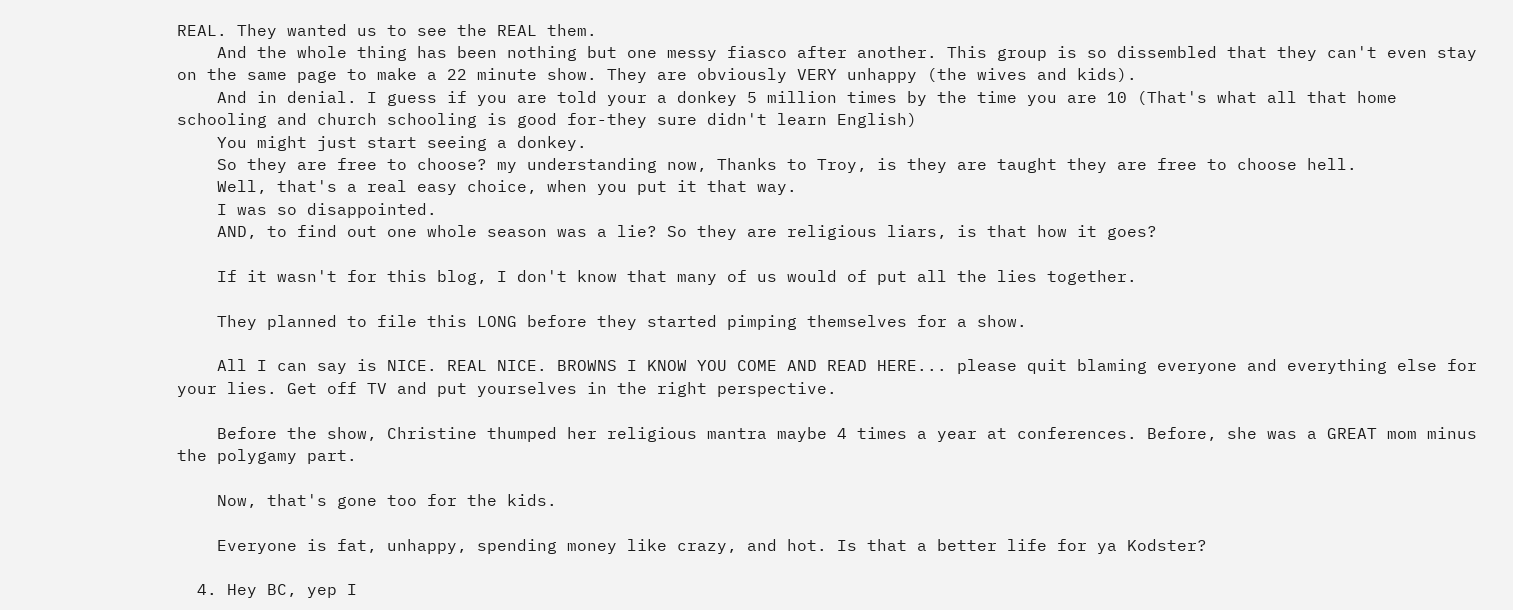REAL. They wanted us to see the REAL them.
    And the whole thing has been nothing but one messy fiasco after another. This group is so dissembled that they can't even stay on the same page to make a 22 minute show. They are obviously VERY unhappy (the wives and kids).
    And in denial. I guess if you are told your a donkey 5 million times by the time you are 10 (That's what all that home schooling and church schooling is good for-they sure didn't learn English)
    You might just start seeing a donkey.
    So they are free to choose? my understanding now, Thanks to Troy, is they are taught they are free to choose hell.
    Well, that's a real easy choice, when you put it that way.
    I was so disappointed.
    AND, to find out one whole season was a lie? So they are religious liars, is that how it goes?

    If it wasn't for this blog, I don't know that many of us would of put all the lies together.

    They planned to file this LONG before they started pimping themselves for a show.

    All I can say is NICE. REAL NICE. BROWNS I KNOW YOU COME AND READ HERE... please quit blaming everyone and everything else for your lies. Get off TV and put yourselves in the right perspective.

    Before the show, Christine thumped her religious mantra maybe 4 times a year at conferences. Before, she was a GREAT mom minus the polygamy part.

    Now, that's gone too for the kids.

    Everyone is fat, unhappy, spending money like crazy, and hot. Is that a better life for ya Kodster?

  4. Hey BC, yep I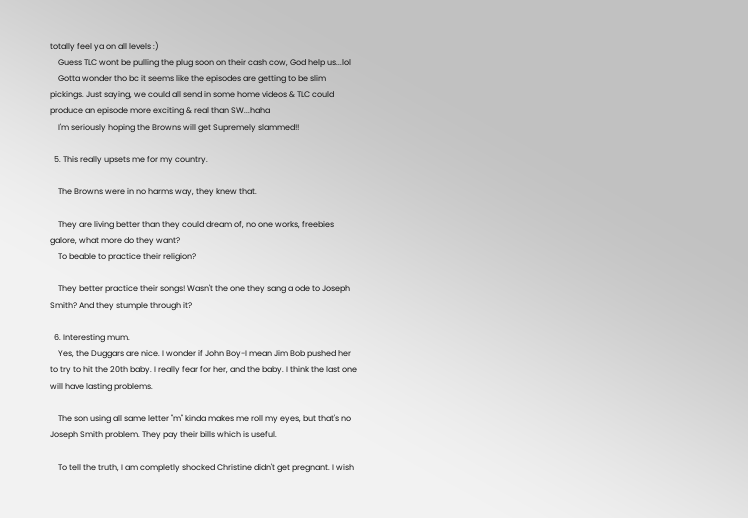totally feel ya on all levels :)
    Guess TLC wont be pulling the plug soon on their cash cow, God help us...lol
    Gotta wonder tho bc it seems like the episodes are getting to be slim pickings. Just saying, we could all send in some home videos & TLC could produce an episode more exciting & real than SW...haha
    I'm seriously hoping the Browns will get Supremely slammed!!

  5. This really upsets me for my country.

    The Browns were in no harms way, they knew that.

    They are living better than they could dream of, no one works, freebies galore, what more do they want?
    To beable to practice their religion?

    They better practice their songs! Wasn't the one they sang a ode to Joseph Smith? And they stumple through it?

  6. Interesting mum.
    Yes, the Duggars are nice. I wonder if John Boy-I mean Jim Bob pushed her to try to hit the 20th baby. I really fear for her, and the baby. I think the last one will have lasting problems.

    The son using all same letter "m" kinda makes me roll my eyes, but that's no Joseph Smith problem. They pay their bills which is useful.

    To tell the truth, I am completly shocked Christine didn't get pregnant. I wish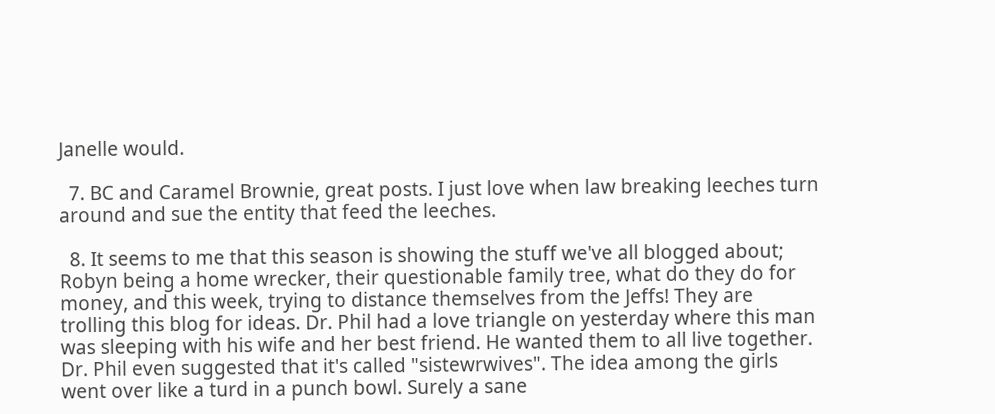Janelle would.

  7. BC and Caramel Brownie, great posts. I just love when law breaking leeches turn around and sue the entity that feed the leeches.

  8. It seems to me that this season is showing the stuff we've all blogged about; Robyn being a home wrecker, their questionable family tree, what do they do for money, and this week, trying to distance themselves from the Jeffs! They are trolling this blog for ideas. Dr. Phil had a love triangle on yesterday where this man was sleeping with his wife and her best friend. He wanted them to all live together. Dr. Phil even suggested that it's called "sistewrwives". The idea among the girls went over like a turd in a punch bowl. Surely a sane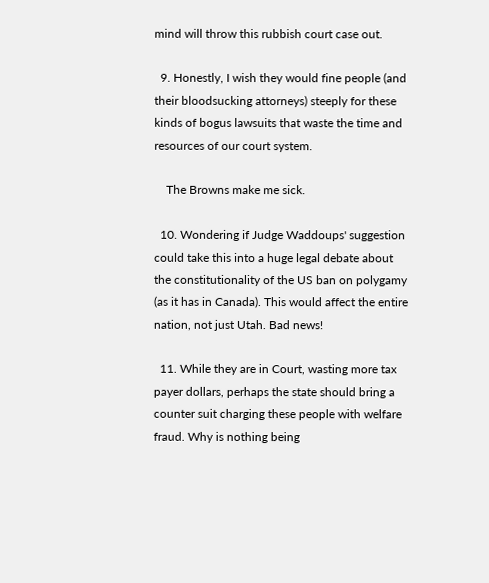mind will throw this rubbish court case out.

  9. Honestly, I wish they would fine people (and their bloodsucking attorneys) steeply for these kinds of bogus lawsuits that waste the time and resources of our court system.

    The Browns make me sick.

  10. Wondering if Judge Waddoups' suggestion could take this into a huge legal debate about the constitutionality of the US ban on polygamy (as it has in Canada). This would affect the entire nation, not just Utah. Bad news!

  11. While they are in Court, wasting more tax payer dollars, perhaps the state should bring a counter suit charging these people with welfare fraud. Why is nothing being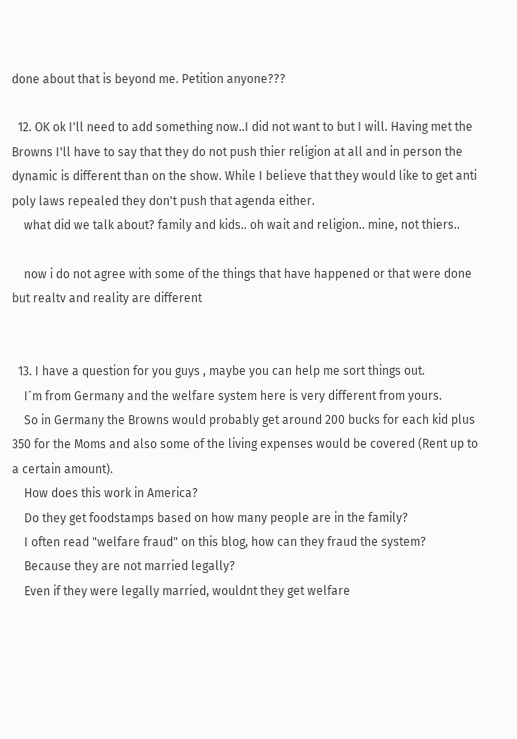done about that is beyond me. Petition anyone???

  12. OK ok I'll need to add something now..I did not want to but I will. Having met the Browns I'll have to say that they do not push thier religion at all and in person the dynamic is different than on the show. While I believe that they would like to get anti poly laws repealed they don't push that agenda either.
    what did we talk about? family and kids.. oh wait and religion.. mine, not thiers..

    now i do not agree with some of the things that have happened or that were done but realtv and reality are different


  13. I have a question for you guys , maybe you can help me sort things out.
    I´m from Germany and the welfare system here is very different from yours.
    So in Germany the Browns would probably get around 200 bucks for each kid plus 350 for the Moms and also some of the living expenses would be covered (Rent up to a certain amount).
    How does this work in America?
    Do they get foodstamps based on how many people are in the family?
    I often read "welfare fraud" on this blog, how can they fraud the system?
    Because they are not married legally?
    Even if they were legally married, wouldnt they get welfare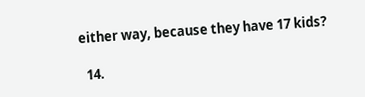either way, because they have 17 kids?

  14.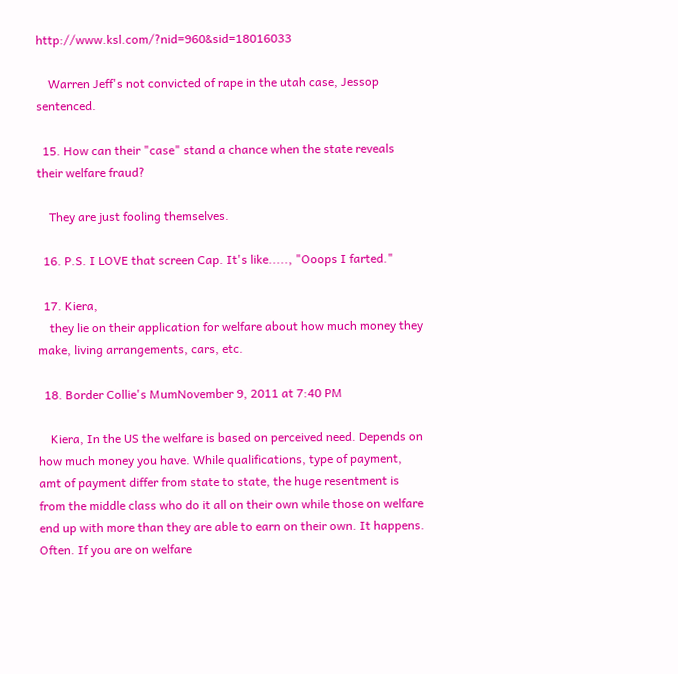http://www.ksl.com/?nid=960&sid=18016033

    Warren Jeff's not convicted of rape in the utah case, Jessop sentenced.

  15. How can their "case" stand a chance when the state reveals their welfare fraud?

    They are just fooling themselves.

  16. P.S. I LOVE that screen Cap. It's like....., "Ooops I farted."

  17. Kiera,
    they lie on their application for welfare about how much money they make, living arrangements, cars, etc.

  18. Border Collie's MumNovember 9, 2011 at 7:40 PM

    Kiera, In the US the welfare is based on perceived need. Depends on how much money you have. While qualifications, type of payment, amt of payment differ from state to state, the huge resentment is from the middle class who do it all on their own while those on welfare end up with more than they are able to earn on their own. It happens. Often. If you are on welfare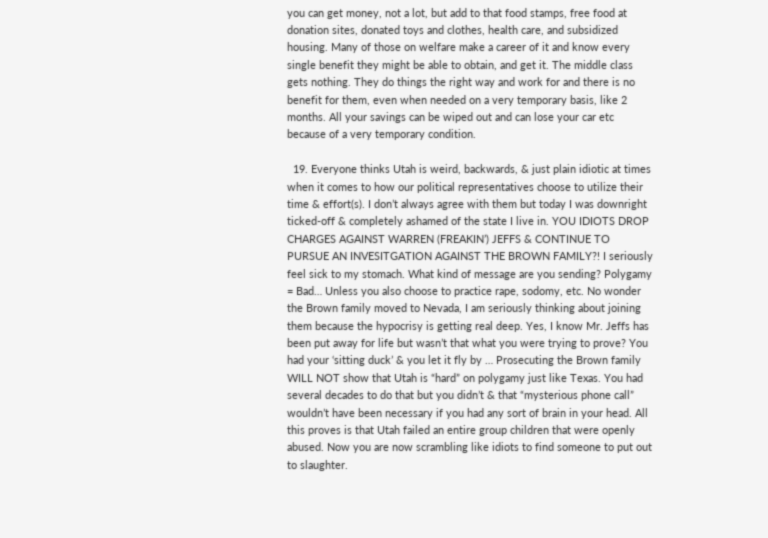you can get money, not a lot, but add to that food stamps, free food at donation sites, donated toys and clothes, health care, and subsidized housing. Many of those on welfare make a career of it and know every single benefit they might be able to obtain, and get it. The middle class gets nothing. They do things the right way and work for and there is no benefit for them, even when needed on a very temporary basis, like 2 months. All your savings can be wiped out and can lose your car etc because of a very temporary condition.

  19. Everyone thinks Utah is weird, backwards, & just plain idiotic at times when it comes to how our political representatives choose to utilize their time & effort(s). I don’t always agree with them but today I was downright ticked-off & completely ashamed of the state I live in. YOU IDIOTS DROP CHARGES AGAINST WARREN (FREAKIN’) JEFFS & CONTINUE TO PURSUE AN INVESITGATION AGAINST THE BROWN FAMILY?! I seriously feel sick to my stomach. What kind of message are you sending? Polygamy = Bad… Unless you also choose to practice rape, sodomy, etc. No wonder the Brown family moved to Nevada, I am seriously thinking about joining them because the hypocrisy is getting real deep. Yes, I know Mr. Jeffs has been put away for life but wasn’t that what you were trying to prove? You had your ‘sitting duck’ & you let it fly by … Prosecuting the Brown family WILL NOT show that Utah is “hard” on polygamy just like Texas. You had several decades to do that but you didn’t & that “mysterious phone call” wouldn’t have been necessary if you had any sort of brain in your head. All this proves is that Utah failed an entire group children that were openly abused. Now you are now scrambling like idiots to find someone to put out to slaughter.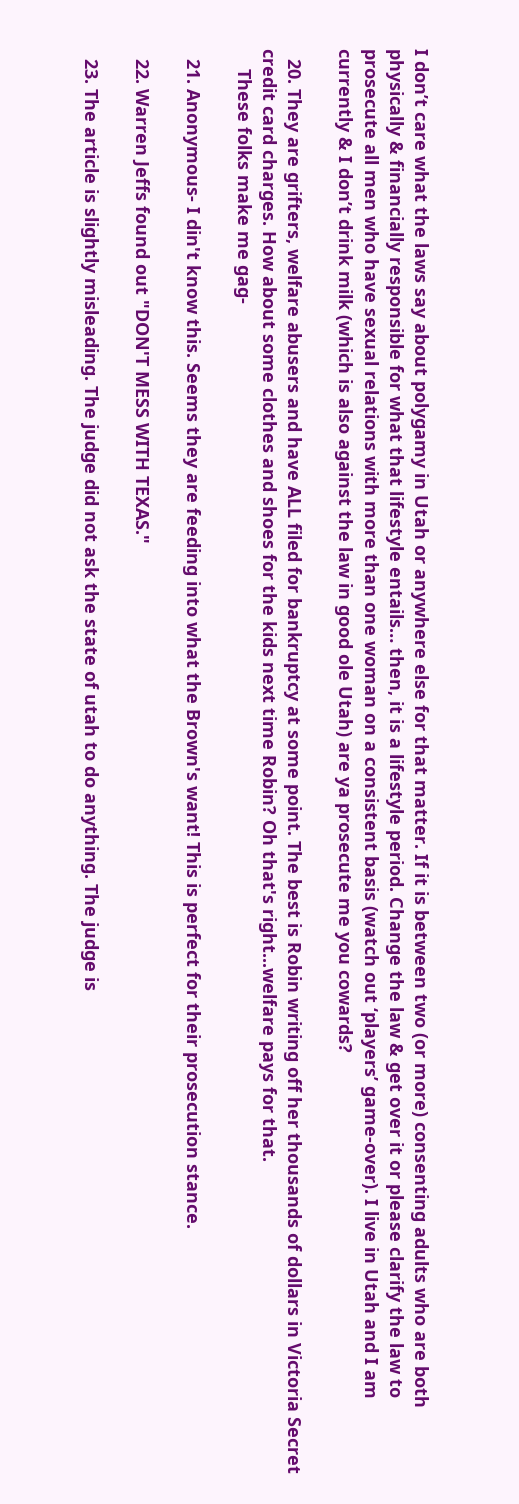I don’t care what the laws say about polygamy in Utah or anywhere else for that matter. If it is between two (or more) consenting adults who are both physically & financially responsible for what that lifestyle entails… then, it is a lifestyle period. Change the law & get over it or please clarify the law to prosecute all men who have sexual relations with more than one woman on a consistent basis (watch out ‘players’ game-over). I live in Utah and I am currently & I don’t drink milk (which is also against the law in good ole Utah) are ya prosecute me you cowards?

  20. They are grifters, welfare abusers and have ALL filed for bankruptcy at some point. The best is Robin writing off her thousands of dollars in Victoria Secret credit card charges. How about some clothes and shoes for the kids next time Robin? Oh that's right...welfare pays for that.
    These folks make me gag-

  21. Anonymous- I din't know this. Seems they are feeding into what the Brown's want! This is perfect for their prosecution stance.

  22. Warren Jeffs found out "DON'T MESS WITH TEXAS."

  23. The article is slightly misleading. The judge did not ask the state of utah to do anything. The judge is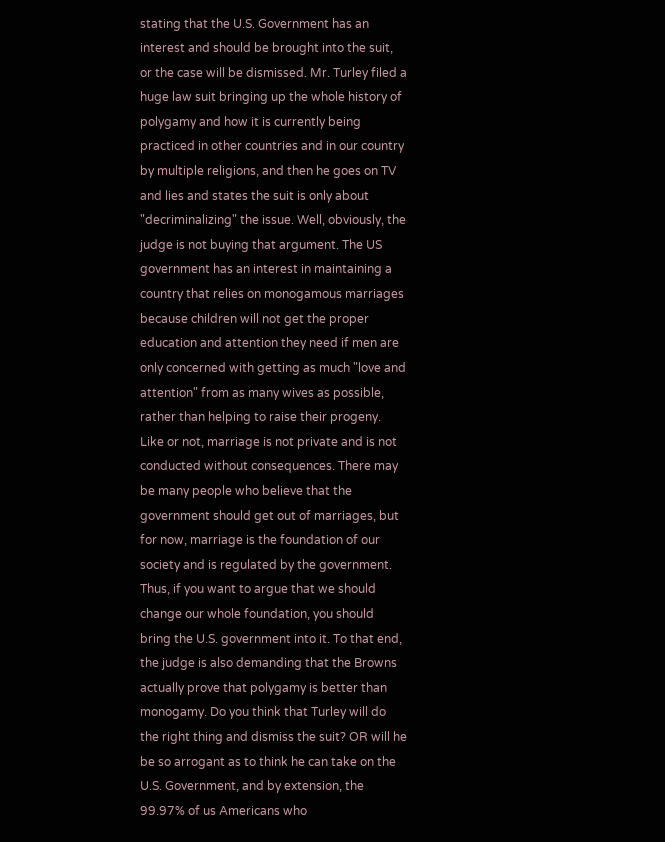stating that the U.S. Government has an interest and should be brought into the suit, or the case will be dismissed. Mr. Turley filed a huge law suit bringing up the whole history of polygamy and how it is currently being practiced in other countries and in our country by multiple religions, and then he goes on TV and lies and states the suit is only about "decriminalizing" the issue. Well, obviously, the judge is not buying that argument. The US government has an interest in maintaining a country that relies on monogamous marriages because children will not get the proper education and attention they need if men are only concerned with getting as much "love and attention" from as many wives as possible, rather than helping to raise their progeny. Like or not, marriage is not private and is not conducted without consequences. There may be many people who believe that the government should get out of marriages, but for now, marriage is the foundation of our society and is regulated by the government. Thus, if you want to argue that we should change our whole foundation, you should bring the U.S. government into it. To that end, the judge is also demanding that the Browns actually prove that polygamy is better than monogamy. Do you think that Turley will do the right thing and dismiss the suit? OR will he be so arrogant as to think he can take on the U.S. Government, and by extension, the 99.97% of us Americans who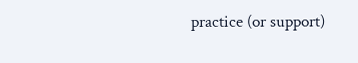practice (or support)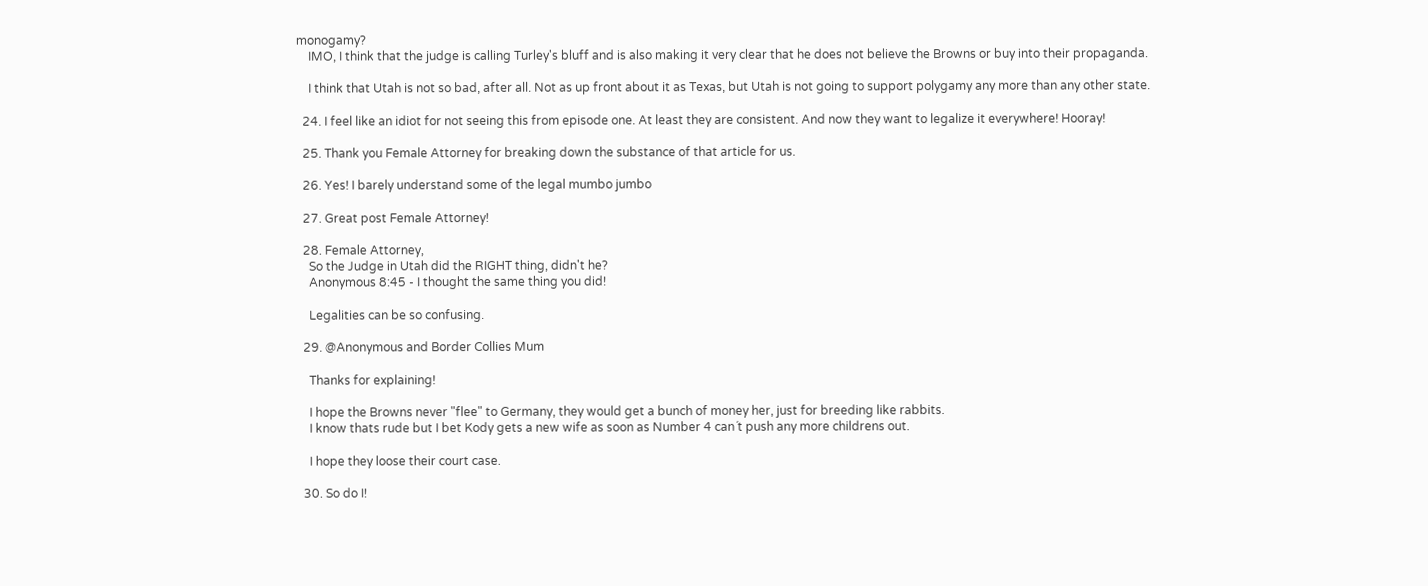monogamy?
    IMO, I think that the judge is calling Turley's bluff and is also making it very clear that he does not believe the Browns or buy into their propaganda.

    I think that Utah is not so bad, after all. Not as up front about it as Texas, but Utah is not going to support polygamy any more than any other state.

  24. I feel like an idiot for not seeing this from episode one. At least they are consistent. And now they want to legalize it everywhere! Hooray!

  25. Thank you Female Attorney for breaking down the substance of that article for us.

  26. Yes! I barely understand some of the legal mumbo jumbo

  27. Great post Female Attorney!

  28. Female Attorney,
    So the Judge in Utah did the RIGHT thing, didn't he?
    Anonymous 8:45 - I thought the same thing you did!

    Legalities can be so confusing.

  29. @Anonymous and Border Collies Mum

    Thanks for explaining!

    I hope the Browns never "flee" to Germany, they would get a bunch of money her, just for breeding like rabbits.
    I know thats rude but I bet Kody gets a new wife as soon as Number 4 can´t push any more childrens out.

    I hope they loose their court case.

  30. So do I!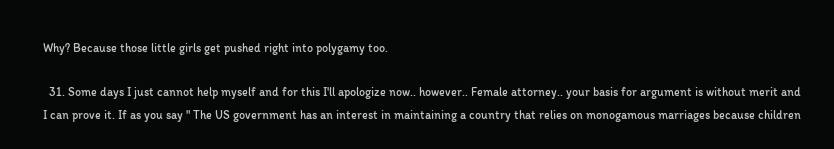Why? Because those little girls get pushed right into polygamy too.

  31. Some days I just cannot help myself and for this I'll apologize now.. however.. Female attorney.. your basis for argument is without merit and I can prove it. If as you say " The US government has an interest in maintaining a country that relies on monogamous marriages because children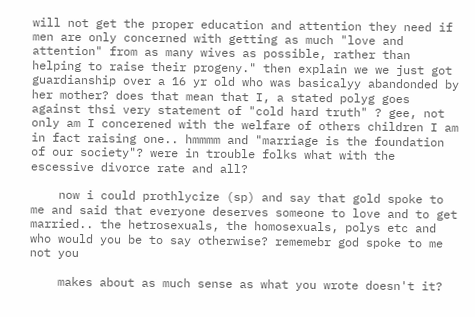will not get the proper education and attention they need if men are only concerned with getting as much "love and attention" from as many wives as possible, rather than helping to raise their progeny." then explain we we just got guardianship over a 16 yr old who was basicalyy abandonded by her mother? does that mean that I, a stated polyg goes against thsi very statement of "cold hard truth" ? gee, not only am I concerened with the welfare of others children I am in fact raising one.. hmmmm and "marriage is the foundation of our society"? were in trouble folks what with the escessive divorce rate and all?

    now i could prothlycize (sp) and say that gold spoke to me and said that everyone deserves someone to love and to get married.. the hetrosexuals, the homosexuals, polys etc and who would you be to say otherwise? rememebr god spoke to me not you

    makes about as much sense as what you wrote doesn't it?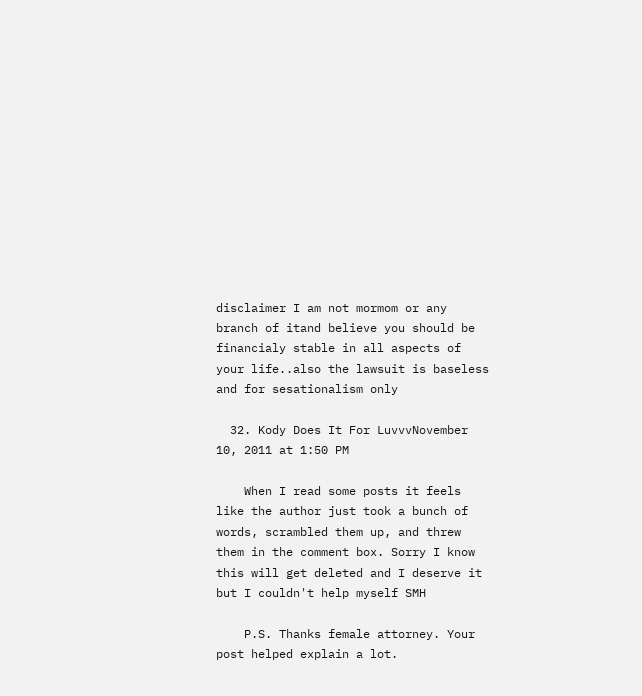disclaimer I am not mormom or any branch of itand believe you should be financialy stable in all aspects of your life..also the lawsuit is baseless and for sesationalism only

  32. Kody Does It For LuvvvNovember 10, 2011 at 1:50 PM

    When I read some posts it feels like the author just took a bunch of words, scrambled them up, and threw them in the comment box. Sorry I know this will get deleted and I deserve it but I couldn't help myself SMH

    P.S. Thanks female attorney. Your post helped explain a lot.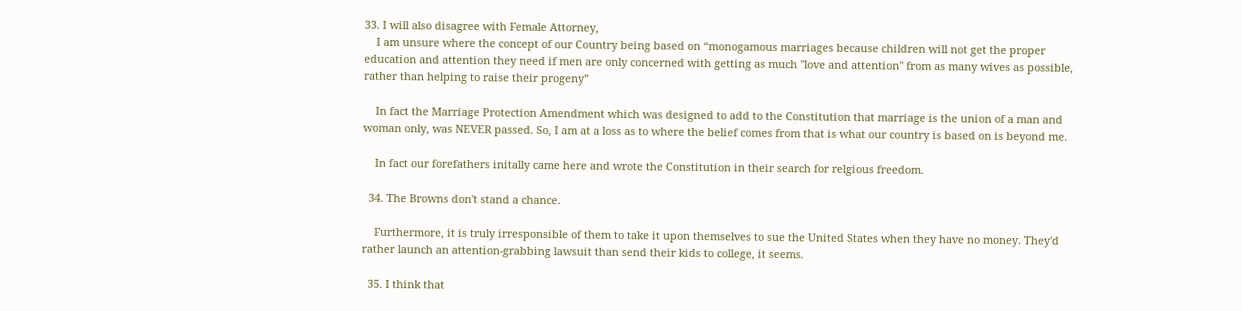33. I will also disagree with Female Attorney,
    I am unsure where the concept of our Country being based on “monogamous marriages because children will not get the proper education and attention they need if men are only concerned with getting as much "love and attention" from as many wives as possible, rather than helping to raise their progeny”

    In fact the Marriage Protection Amendment which was designed to add to the Constitution that marriage is the union of a man and woman only, was NEVER passed. So, I am at a loss as to where the belief comes from that is what our country is based on is beyond me.

    In fact our forefathers initally came here and wrote the Constitution in their search for relgious freedom.

  34. The Browns don't stand a chance.

    Furthermore, it is truly irresponsible of them to take it upon themselves to sue the United States when they have no money. They'd rather launch an attention-grabbing lawsuit than send their kids to college, it seems.

  35. I think that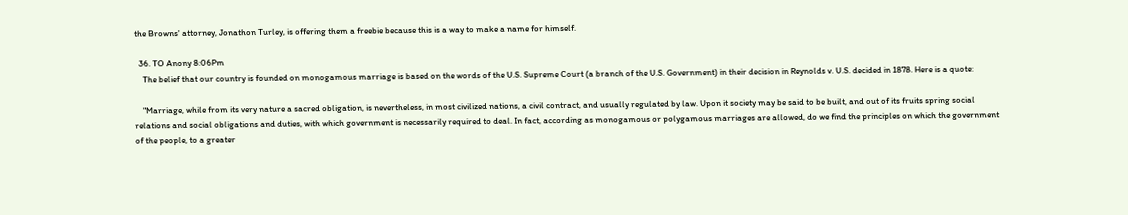the Browns' attorney, Jonathon Turley, is offering them a freebie because this is a way to make a name for himself.

  36. TO Anony 8:06Pm
    The belief that our country is founded on monogamous marriage is based on the words of the U.S. Supreme Court (a branch of the U.S. Government) in their decision in Reynolds v. U.S. decided in 1878. Here is a quote:

    "Marriage, while from its very nature a sacred obligation, is nevertheless, in most civilized nations, a civil contract, and usually regulated by law. Upon it society may be said to be built, and out of its fruits spring social relations and social obligations and duties, with which government is necessarily required to deal. In fact, according as monogamous or polygamous marriages are allowed, do we find the principles on which the government of the people, to a greater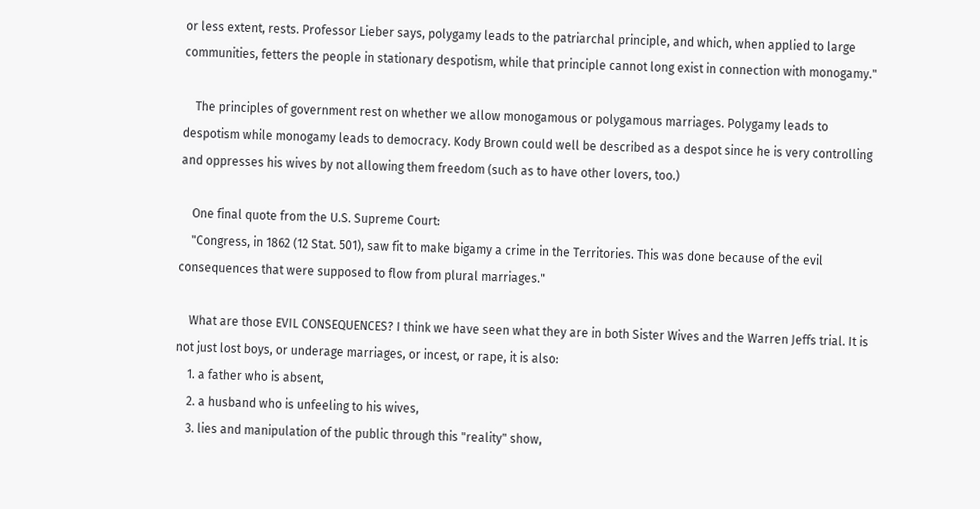or less extent, rests. Professor Lieber says, polygamy leads to the patriarchal principle, and which, when applied to large communities, fetters the people in stationary despotism, while that principle cannot long exist in connection with monogamy."

    The principles of government rest on whether we allow monogamous or polygamous marriages. Polygamy leads to despotism while monogamy leads to democracy. Kody Brown could well be described as a despot since he is very controlling and oppresses his wives by not allowing them freedom (such as to have other lovers, too.)

    One final quote from the U.S. Supreme Court:
    "Congress, in 1862 (12 Stat. 501), saw fit to make bigamy a crime in the Territories. This was done because of the evil consequences that were supposed to flow from plural marriages."

    What are those EVIL CONSEQUENCES? I think we have seen what they are in both Sister Wives and the Warren Jeffs trial. It is not just lost boys, or underage marriages, or incest, or rape, it is also:
    1. a father who is absent,
    2. a husband who is unfeeling to his wives,
    3. lies and manipulation of the public through this "reality" show,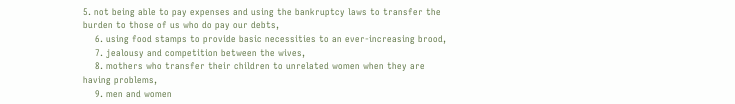5. not being able to pay expenses and using the bankruptcy laws to transfer the burden to those of us who do pay our debts,
    6. using food stamps to provide basic necessities to an ever-increasing brood,
    7. jealousy and competition between the wives,
    8. mothers who transfer their children to unrelated women when they are having problems,
    9. men and women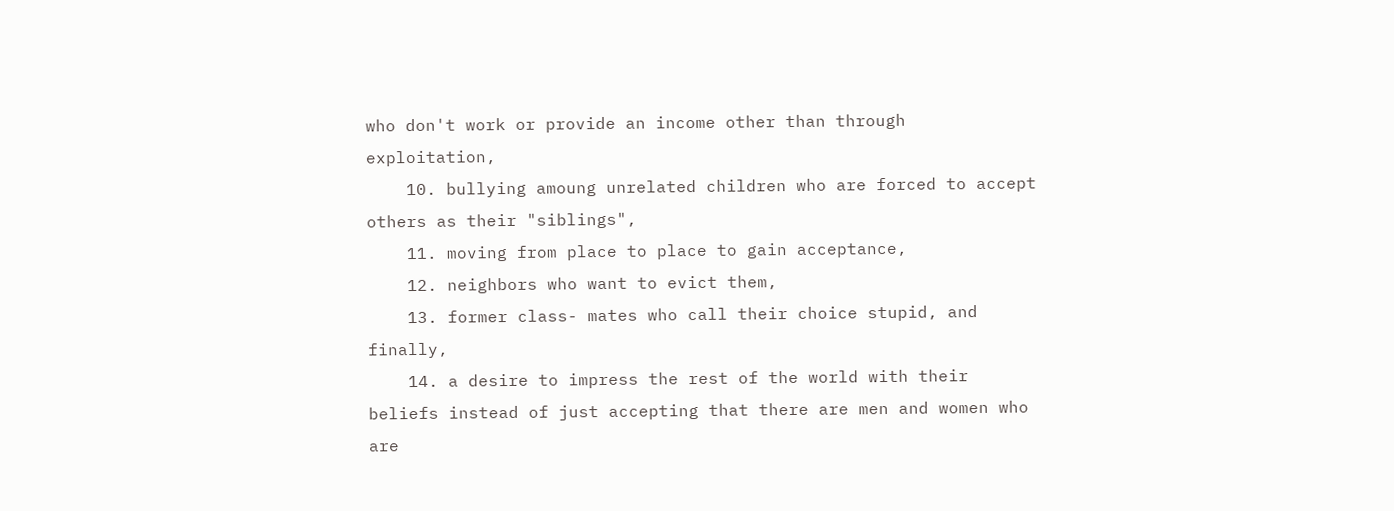who don't work or provide an income other than through exploitation,
    10. bullying amoung unrelated children who are forced to accept others as their "siblings",
    11. moving from place to place to gain acceptance,
    12. neighbors who want to evict them,
    13. former class- mates who call their choice stupid, and finally,
    14. a desire to impress the rest of the world with their beliefs instead of just accepting that there are men and women who are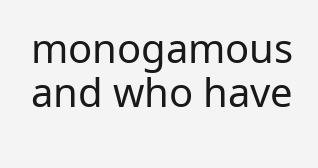monogamous and who have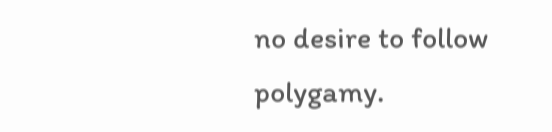no desire to follow polygamy.